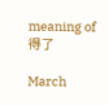meaning of 得了

March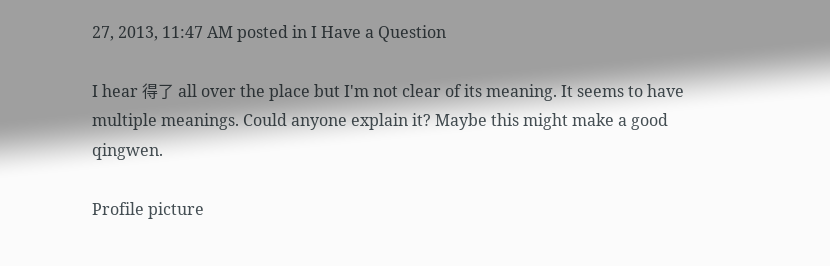27, 2013, 11:47 AM posted in I Have a Question

I hear 得了 all over the place but I'm not clear of its meaning. It seems to have multiple meanings. Could anyone explain it? Maybe this might make a good qingwen.

Profile picture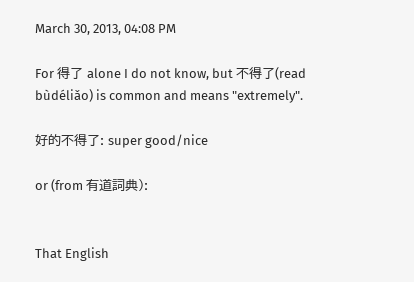March 30, 2013, 04:08 PM

For 得了 alone I do not know, but 不得了(read bùdéliǎo) is common and means "extremely".

好的不得了: super good/nice

or (from 有道詞典):


That English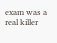exam was a real killer